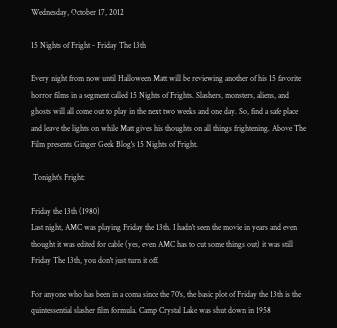Wednesday, October 17, 2012

15 Nights of Fright - Friday The 13th

Every night from now until Halloween Matt will be reviewing another of his 15 favorite horror films in a segment called 15 Nights of Frights. Slashers, monsters, aliens, and ghosts will all come out to play in the next two weeks and one day. So, find a safe place and leave the lights on while Matt gives his thoughts on all things frightening. Above The Film presents Ginger Geek Blog's 15 Nights of Fright.

 Tonight's Fright:

Friday the 13th (1980)
Last night, AMC was playing Friday the 13th. I hadn't seen the movie in years and even thought it was edited for cable (yes, even AMC has to cut some things out) it was still Friday The 13th, you don't just turn it off.

For anyone who has been in a coma since the 70's, the basic plot of Friday the 13th is the quintessential slasher film formula. Camp Crystal Lake was shut down in 1958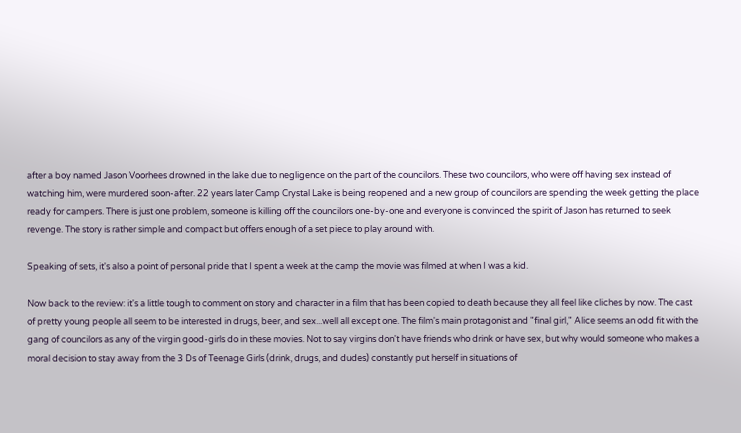after a boy named Jason Voorhees drowned in the lake due to negligence on the part of the councilors. These two councilors, who were off having sex instead of watching him, were murdered soon-after. 22 years later Camp Crystal Lake is being reopened and a new group of councilors are spending the week getting the place ready for campers. There is just one problem, someone is killing off the councilors one-by-one and everyone is convinced the spirit of Jason has returned to seek revenge. The story is rather simple and compact but offers enough of a set piece to play around with.

Speaking of sets, it's also a point of personal pride that I spent a week at the camp the movie was filmed at when I was a kid.

Now back to the review: it's a little tough to comment on story and character in a film that has been copied to death because they all feel like cliches by now. The cast of pretty young people all seem to be interested in drugs, beer, and sex...well all except one. The film's main protagonist and "final girl," Alice seems an odd fit with the gang of councilors as any of the virgin good-girls do in these movies. Not to say virgins don't have friends who drink or have sex, but why would someone who makes a moral decision to stay away from the 3 Ds of Teenage Girls (drink, drugs, and dudes) constantly put herself in situations of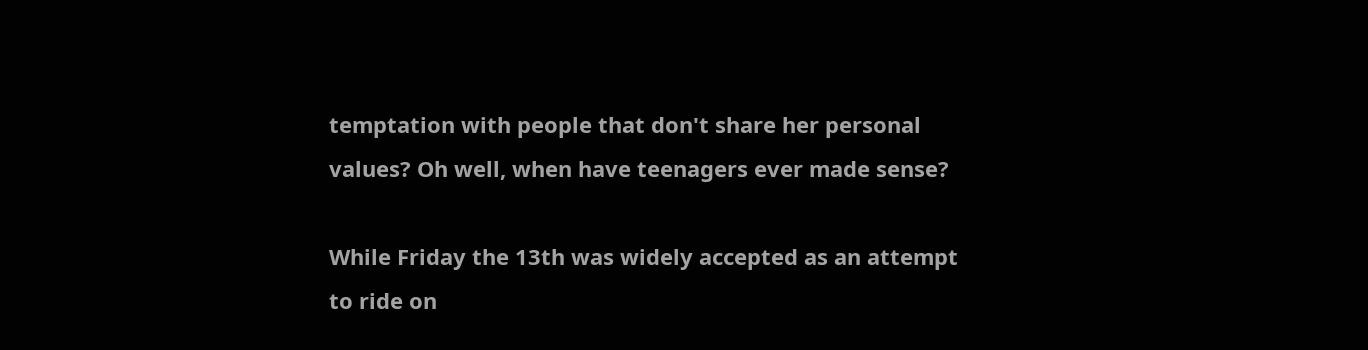temptation with people that don't share her personal values? Oh well, when have teenagers ever made sense?

While Friday the 13th was widely accepted as an attempt to ride on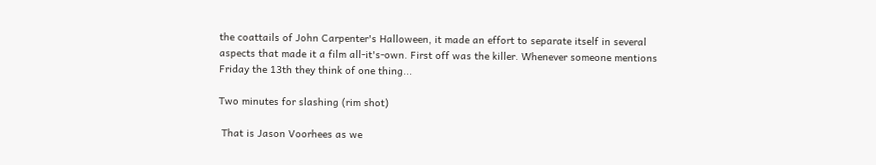the coattails of John Carpenter's Halloween, it made an effort to separate itself in several aspects that made it a film all-it's-own. First off was the killer. Whenever someone mentions Friday the 13th they think of one thing...

Two minutes for slashing (rim shot)

 That is Jason Voorhees as we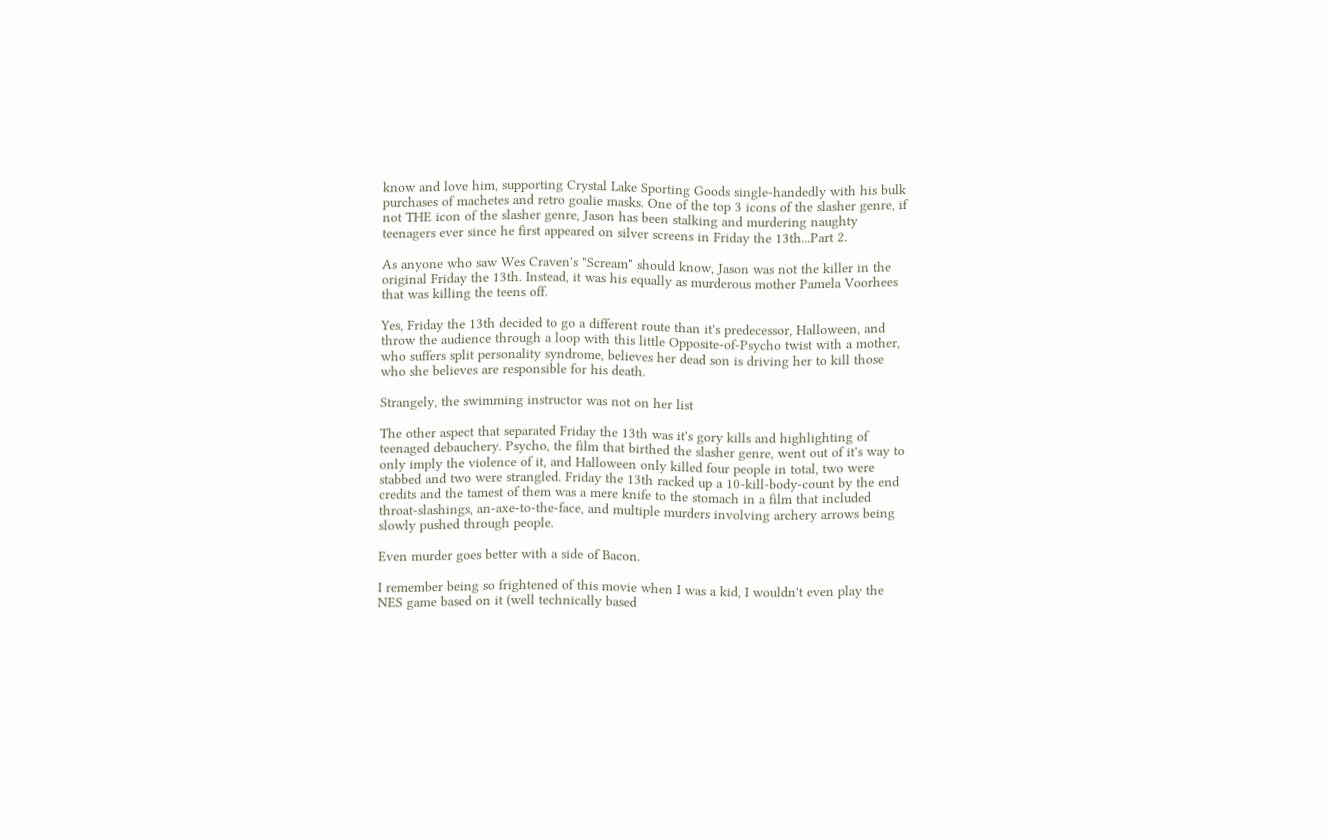know and love him, supporting Crystal Lake Sporting Goods single-handedly with his bulk purchases of machetes and retro goalie masks. One of the top 3 icons of the slasher genre, if not THE icon of the slasher genre, Jason has been stalking and murdering naughty teenagers ever since he first appeared on silver screens in Friday the 13th...Part 2.

As anyone who saw Wes Craven's "Scream" should know, Jason was not the killer in the original Friday the 13th. Instead, it was his equally as murderous mother Pamela Voorhees that was killing the teens off.

Yes, Friday the 13th decided to go a different route than it's predecessor, Halloween, and throw the audience through a loop with this little Opposite-of-Psycho twist with a mother, who suffers split personality syndrome, believes her dead son is driving her to kill those who she believes are responsible for his death.

Strangely, the swimming instructor was not on her list

The other aspect that separated Friday the 13th was it's gory kills and highlighting of teenaged debauchery. Psycho, the film that birthed the slasher genre, went out of it's way to only imply the violence of it, and Halloween only killed four people in total, two were stabbed and two were strangled. Friday the 13th racked up a 10-kill-body-count by the end credits and the tamest of them was a mere knife to the stomach in a film that included throat-slashings, an-axe-to-the-face, and multiple murders involving archery arrows being slowly pushed through people.

Even murder goes better with a side of Bacon.

I remember being so frightened of this movie when I was a kid, I wouldn't even play the NES game based on it (well technically based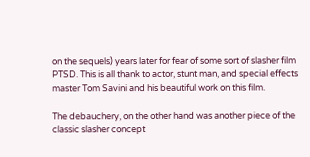on the sequels) years later for fear of some sort of slasher film PTSD. This is all thank to actor, stunt man, and special effects master Tom Savini and his beautiful work on this film.

The debauchery, on the other hand was another piece of the classic slasher concept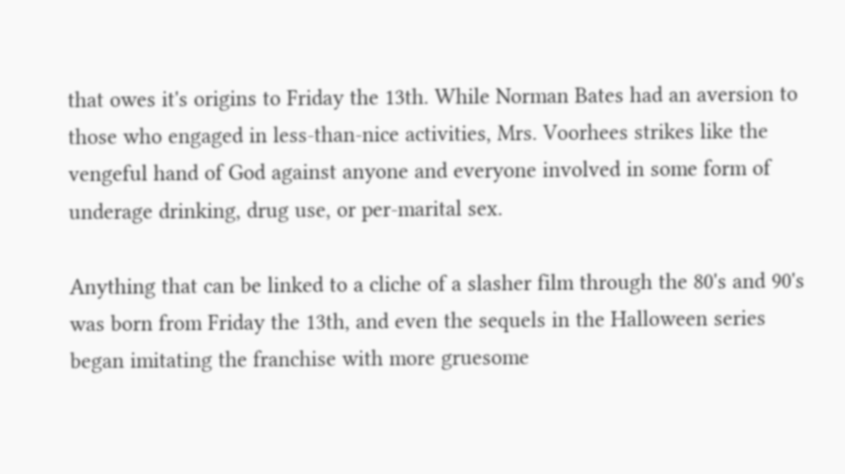that owes it's origins to Friday the 13th. While Norman Bates had an aversion to those who engaged in less-than-nice activities, Mrs. Voorhees strikes like the vengeful hand of God against anyone and everyone involved in some form of underage drinking, drug use, or per-marital sex.

Anything that can be linked to a cliche of a slasher film through the 80's and 90's was born from Friday the 13th, and even the sequels in the Halloween series began imitating the franchise with more gruesome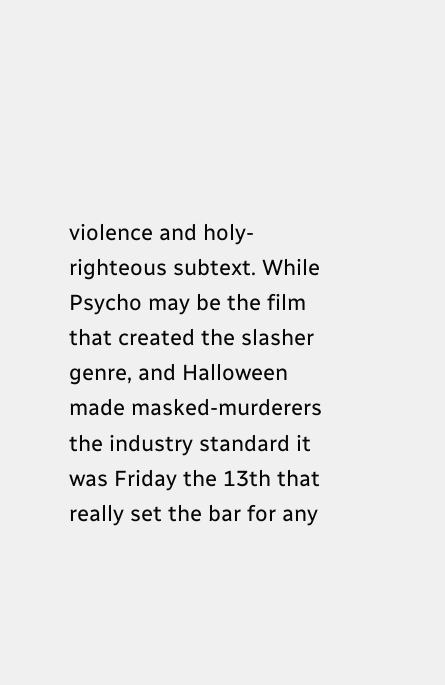violence and holy-righteous subtext. While Psycho may be the film that created the slasher genre, and Halloween made masked-murderers the industry standard it was Friday the 13th that really set the bar for any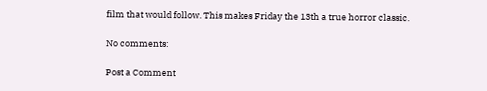film that would follow. This makes Friday the 13th a true horror classic.

No comments:

Post a Comment